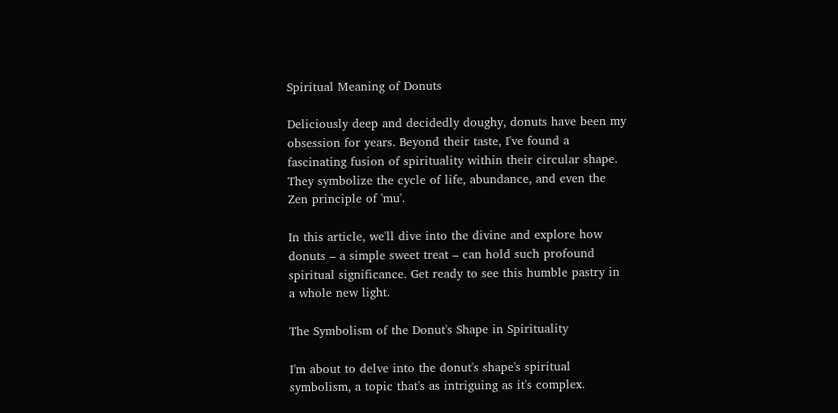Spiritual Meaning of Donuts

Deliciously deep and decidedly doughy, donuts have been my obsession for years. Beyond their taste, I've found a fascinating fusion of spirituality within their circular shape. They symbolize the cycle of life, abundance, and even the Zen principle of 'mu'.

In this article, we'll dive into the divine and explore how donuts – a simple sweet treat – can hold such profound spiritual significance. Get ready to see this humble pastry in a whole new light.

The Symbolism of the Donut's Shape in Spirituality

I'm about to delve into the donut's shape's spiritual symbolism, a topic that's as intriguing as it's complex.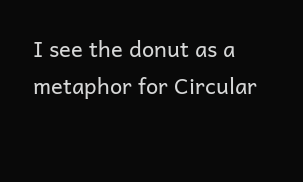I see the donut as a metaphor for Circular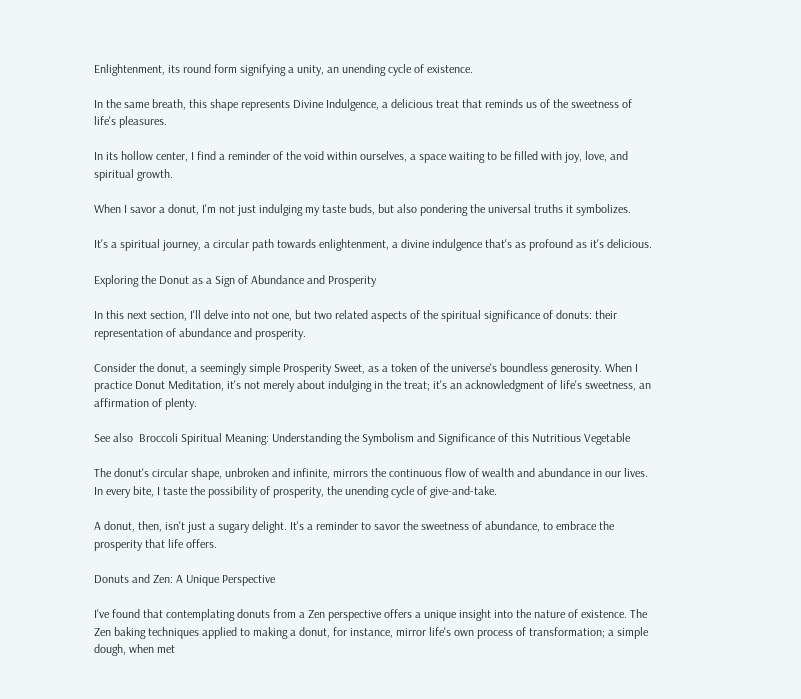Enlightenment, its round form signifying a unity, an unending cycle of existence.

In the same breath, this shape represents Divine Indulgence, a delicious treat that reminds us of the sweetness of life's pleasures.

In its hollow center, I find a reminder of the void within ourselves, a space waiting to be filled with joy, love, and spiritual growth.

When I savor a donut, I'm not just indulging my taste buds, but also pondering the universal truths it symbolizes.

It's a spiritual journey, a circular path towards enlightenment, a divine indulgence that's as profound as it's delicious.

Exploring the Donut as a Sign of Abundance and Prosperity

In this next section, I'll delve into not one, but two related aspects of the spiritual significance of donuts: their representation of abundance and prosperity.

Consider the donut, a seemingly simple Prosperity Sweet, as a token of the universe's boundless generosity. When I practice Donut Meditation, it's not merely about indulging in the treat; it's an acknowledgment of life's sweetness, an affirmation of plenty.

See also  Broccoli Spiritual Meaning: Understanding the Symbolism and Significance of this Nutritious Vegetable

The donut's circular shape, unbroken and infinite, mirrors the continuous flow of wealth and abundance in our lives. In every bite, I taste the possibility of prosperity, the unending cycle of give-and-take.

A donut, then, isn't just a sugary delight. It's a reminder to savor the sweetness of abundance, to embrace the prosperity that life offers.

Donuts and Zen: A Unique Perspective

I've found that contemplating donuts from a Zen perspective offers a unique insight into the nature of existence. The Zen baking techniques applied to making a donut, for instance, mirror life's own process of transformation; a simple dough, when met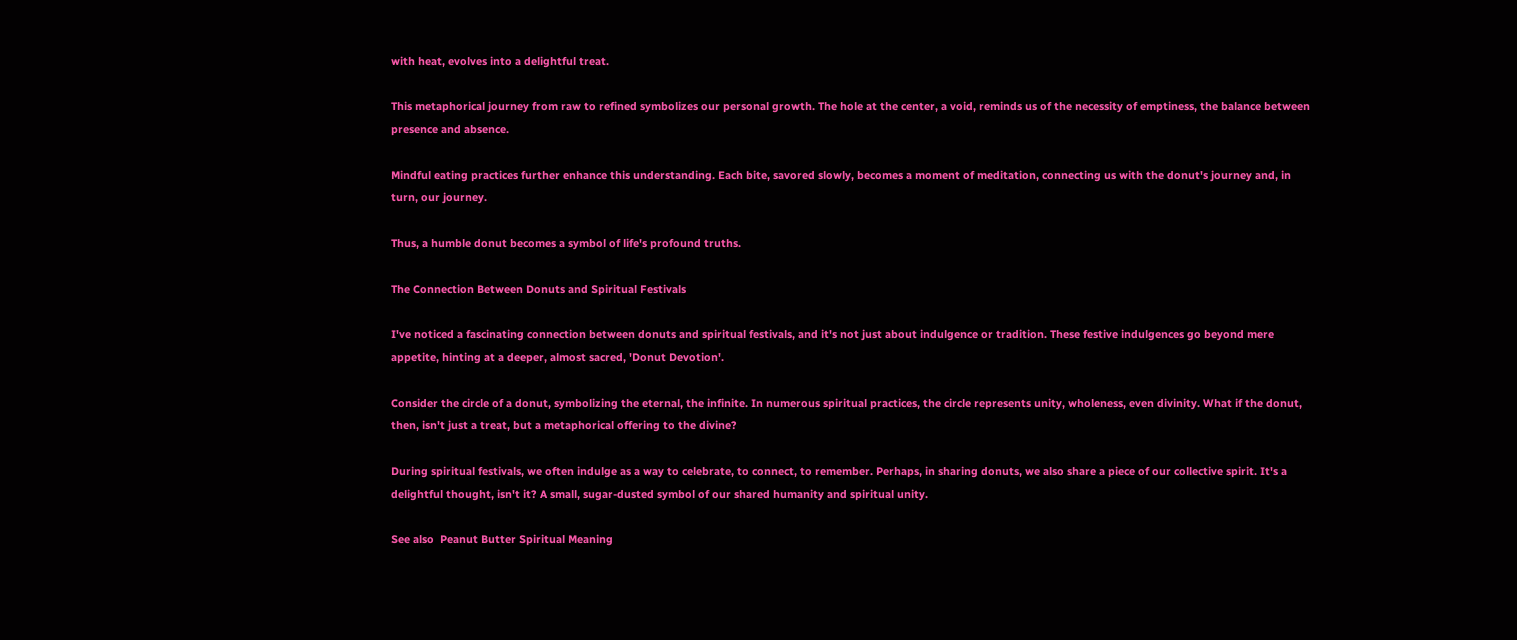with heat, evolves into a delightful treat.

This metaphorical journey from raw to refined symbolizes our personal growth. The hole at the center, a void, reminds us of the necessity of emptiness, the balance between presence and absence.

Mindful eating practices further enhance this understanding. Each bite, savored slowly, becomes a moment of meditation, connecting us with the donut's journey and, in turn, our journey.

Thus, a humble donut becomes a symbol of life's profound truths.

The Connection Between Donuts and Spiritual Festivals

I've noticed a fascinating connection between donuts and spiritual festivals, and it's not just about indulgence or tradition. These festive indulgences go beyond mere appetite, hinting at a deeper, almost sacred, 'Donut Devotion'.

Consider the circle of a donut, symbolizing the eternal, the infinite. In numerous spiritual practices, the circle represents unity, wholeness, even divinity. What if the donut, then, isn't just a treat, but a metaphorical offering to the divine?

During spiritual festivals, we often indulge as a way to celebrate, to connect, to remember. Perhaps, in sharing donuts, we also share a piece of our collective spirit. It's a delightful thought, isn't it? A small, sugar-dusted symbol of our shared humanity and spiritual unity.

See also  Peanut Butter Spiritual Meaning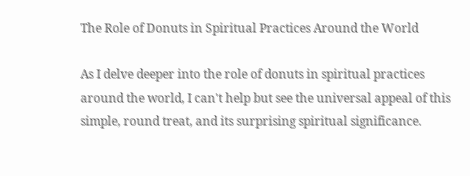The Role of Donuts in Spiritual Practices Around the World

As I delve deeper into the role of donuts in spiritual practices around the world, I can't help but see the universal appeal of this simple, round treat, and its surprising spiritual significance.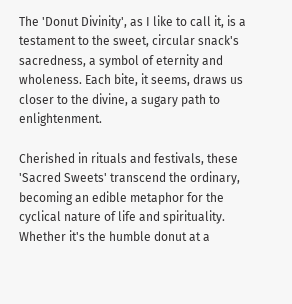The 'Donut Divinity', as I like to call it, is a testament to the sweet, circular snack's sacredness, a symbol of eternity and wholeness. Each bite, it seems, draws us closer to the divine, a sugary path to enlightenment.

Cherished in rituals and festivals, these 'Sacred Sweets' transcend the ordinary, becoming an edible metaphor for the cyclical nature of life and spirituality. Whether it's the humble donut at a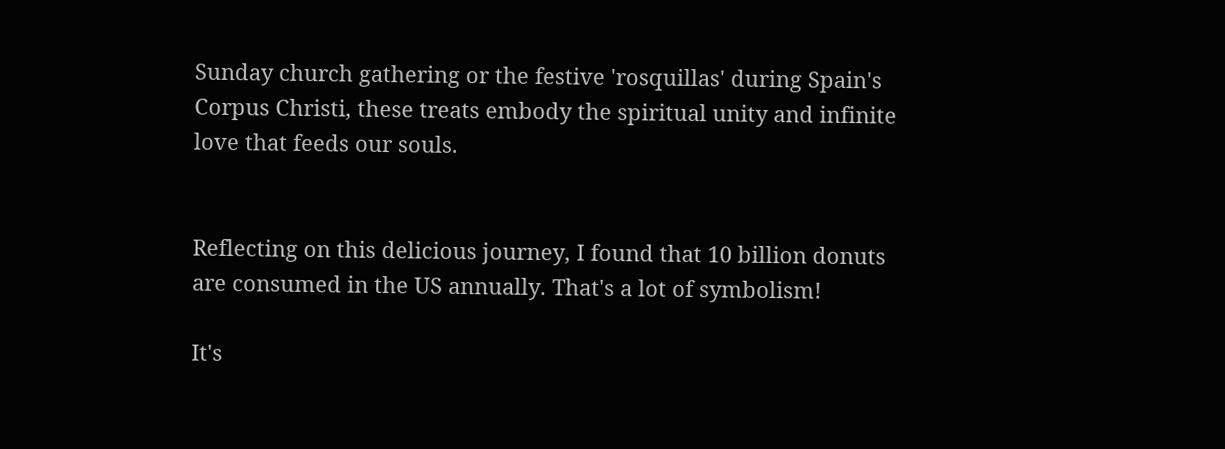Sunday church gathering or the festive 'rosquillas' during Spain's Corpus Christi, these treats embody the spiritual unity and infinite love that feeds our souls.


Reflecting on this delicious journey, I found that 10 billion donuts are consumed in the US annually. That's a lot of symbolism!

It's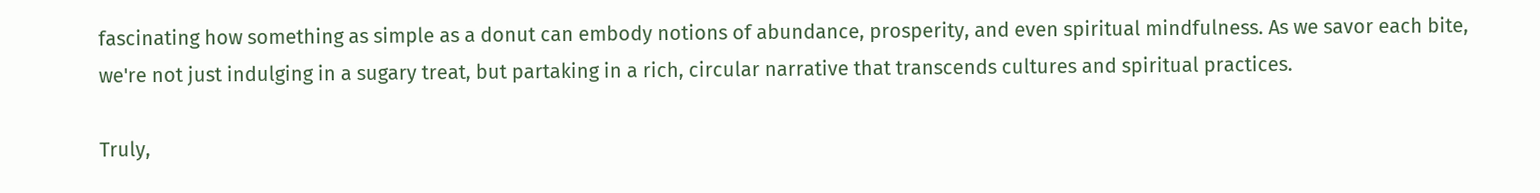fascinating how something as simple as a donut can embody notions of abundance, prosperity, and even spiritual mindfulness. As we savor each bite, we're not just indulging in a sugary treat, but partaking in a rich, circular narrative that transcends cultures and spiritual practices.

Truly,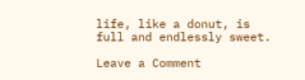life, like a donut, is full and endlessly sweet.

Leave a Comment